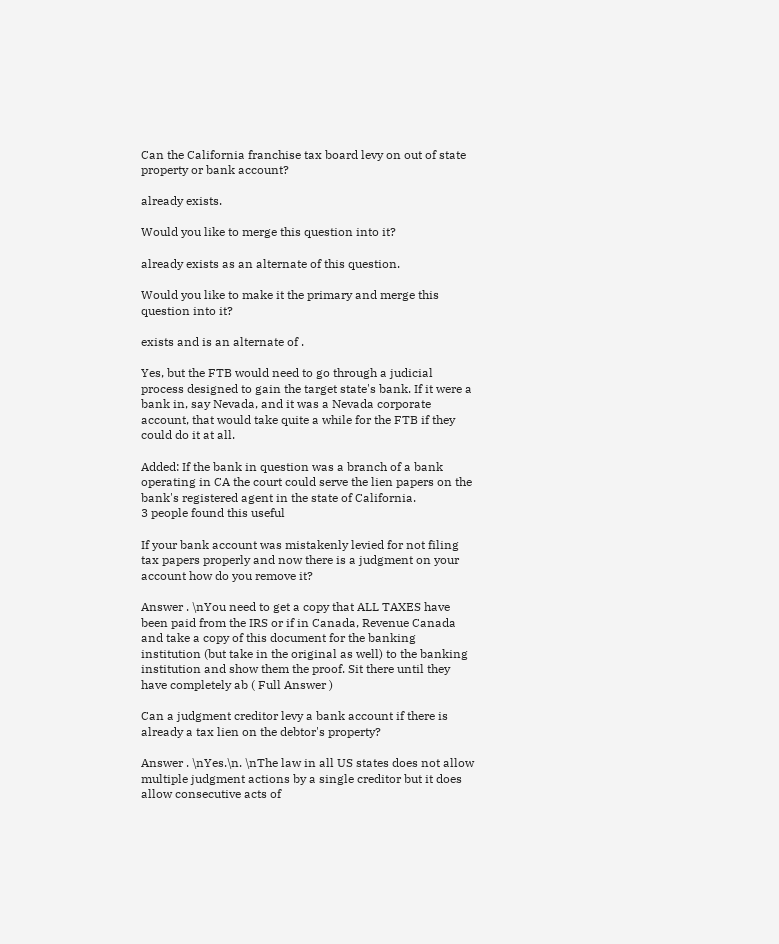Can the California franchise tax board levy on out of state property or bank account?

already exists.

Would you like to merge this question into it?

already exists as an alternate of this question.

Would you like to make it the primary and merge this question into it?

exists and is an alternate of .

Yes, but the FTB would need to go through a judicial process designed to gain the target state's bank. If it were a bank in, say Nevada, and it was a Nevada corporate account, that would take quite a while for the FTB if they could do it at all.

Added: If the bank in question was a branch of a bank operating in CA the court could serve the lien papers on the bank's registered agent in the state of California.
3 people found this useful

If your bank account was mistakenly levied for not filing tax papers properly and now there is a judgment on your account how do you remove it?

Answer . \nYou need to get a copy that ALL TAXES have been paid from the IRS or if in Canada, Revenue Canada and take a copy of this document for the banking institution (but take in the original as well) to the banking institution and show them the proof. Sit there until they have completely ab ( Full Answer )

Can a judgment creditor levy a bank account if there is already a tax lien on the debtor's property?

Answer . \nYes.\n. \nThe law in all US states does not allow multiple judgment actions by a single creditor but it does allow consecutive acts of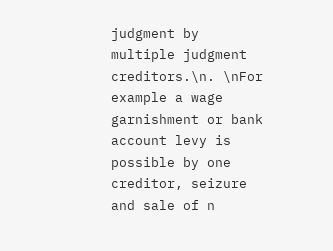judgment by multiple judgment creditors.\n. \nFor example a wage garnishment or bank account levy is possible by one creditor, seizure and sale of n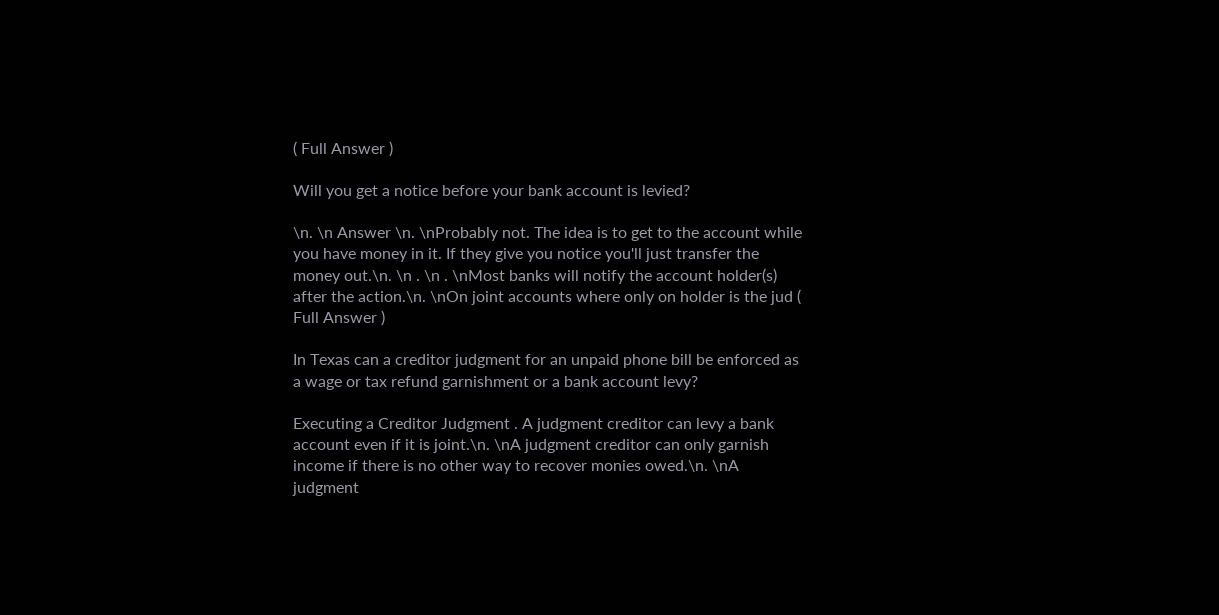( Full Answer )

Will you get a notice before your bank account is levied?

\n. \n Answer \n. \nProbably not. The idea is to get to the account while you have money in it. If they give you notice you'll just transfer the money out.\n. \n . \n . \nMost banks will notify the account holder(s) after the action.\n. \nOn joint accounts where only on holder is the jud ( Full Answer )

In Texas can a creditor judgment for an unpaid phone bill be enforced as a wage or tax refund garnishment or a bank account levy?

Executing a Creditor Judgment . A judgment creditor can levy a bank account even if it is joint.\n. \nA judgment creditor can only garnish income if there is no other way to recover monies owed.\n. \nA judgment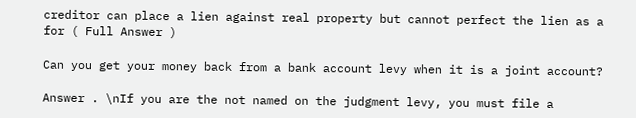creditor can place a lien against real property but cannot perfect the lien as a for ( Full Answer )

Can you get your money back from a bank account levy when it is a joint account?

Answer . \nIf you are the not named on the judgment levy, you must file a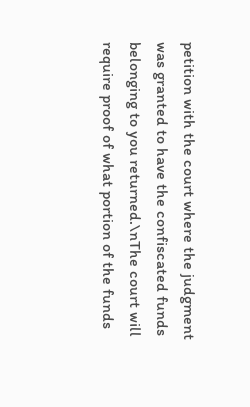petition with the court where the judgment was granted to have the confiscated funds belonging to you returned.\nThe court will require proof of what portion of the funds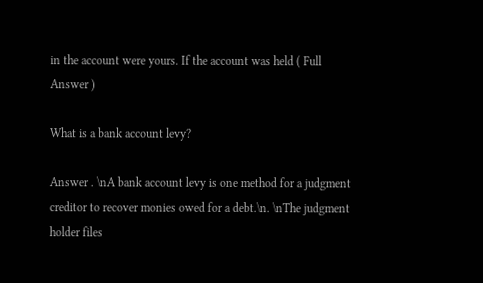in the account were yours. If the account was held ( Full Answer )

What is a bank account levy?

Answer . \nA bank account levy is one method for a judgment creditor to recover monies owed for a debt.\n. \nThe judgment holder files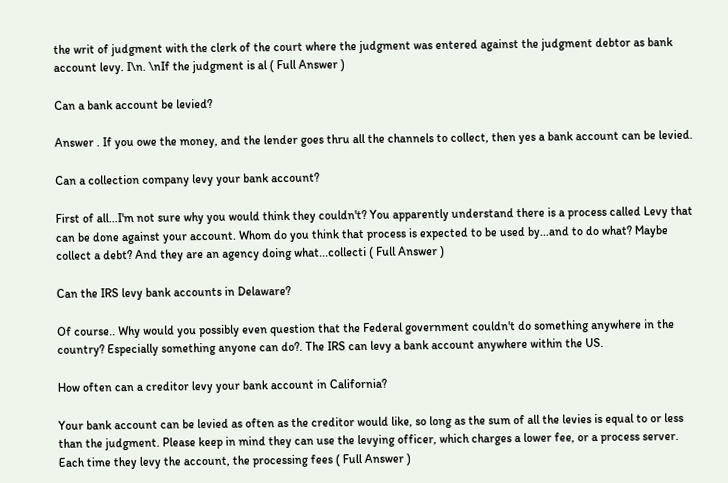the writ of judgment with the clerk of the court where the judgment was entered against the judgment debtor as bank account levy. I\n. \nIf the judgment is al ( Full Answer )

Can a bank account be levied?

Answer . If you owe the money, and the lender goes thru all the channels to collect, then yes a bank account can be levied.

Can a collection company levy your bank account?

First of all...I'm not sure why you would think they couldn't? You apparently understand there is a process called Levy that can be done against your account. Whom do you think that process is expected to be used by...and to do what? Maybe collect a debt? And they are an agency doing what...collecti ( Full Answer )

Can the IRS levy bank accounts in Delaware?

Of course.. Why would you possibly even question that the Federal government couldn't do something anywhere in the country? Especially something anyone can do?. The IRS can levy a bank account anywhere within the US.

How often can a creditor levy your bank account in California?

Your bank account can be levied as often as the creditor would like, so long as the sum of all the levies is equal to or less than the judgment. Please keep in mind they can use the levying officer, which charges a lower fee, or a process server. Each time they levy the account, the processing fees ( Full Answer )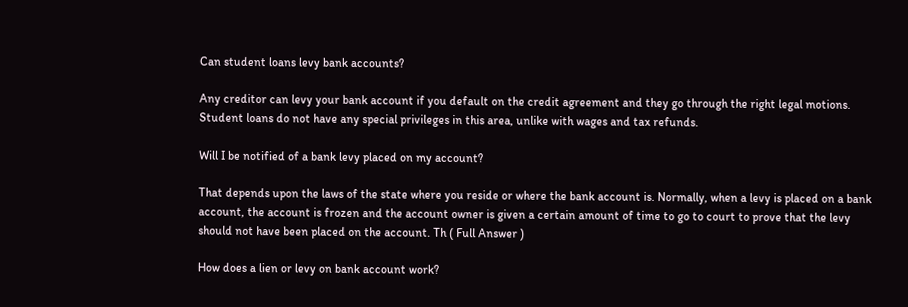Can student loans levy bank accounts?

Any creditor can levy your bank account if you default on the credit agreement and they go through the right legal motions. Student loans do not have any special privileges in this area, unlike with wages and tax refunds.

Will I be notified of a bank levy placed on my account?

That depends upon the laws of the state where you reside or where the bank account is. Normally, when a levy is placed on a bank account, the account is frozen and the account owner is given a certain amount of time to go to court to prove that the levy should not have been placed on the account. Th ( Full Answer )

How does a lien or levy on bank account work?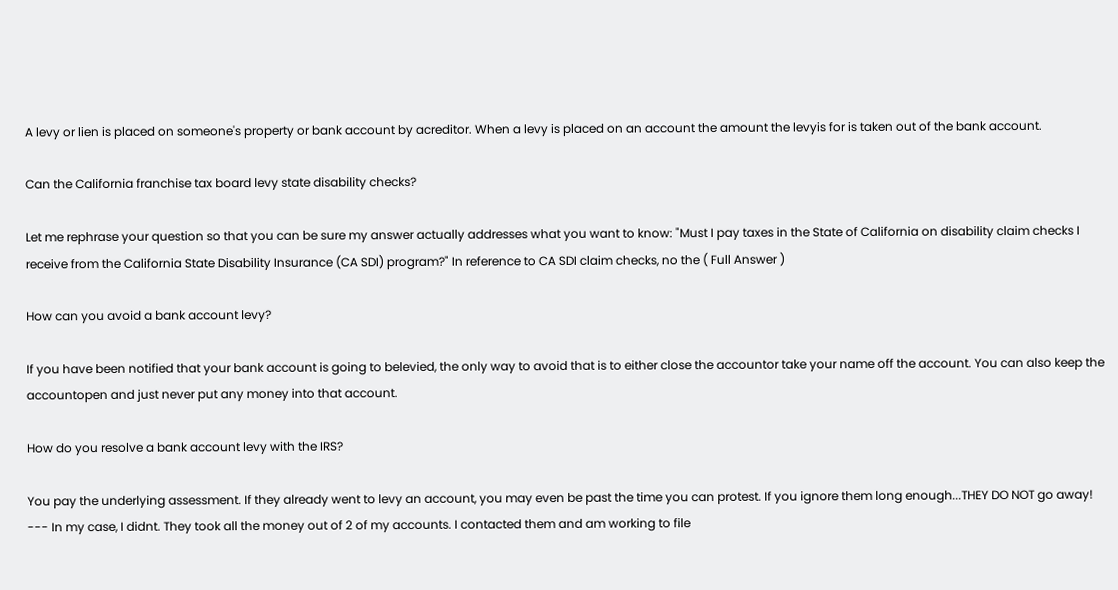A levy or lien is placed on someone's property or bank account by acreditor. When a levy is placed on an account the amount the levyis for is taken out of the bank account.

Can the California franchise tax board levy state disability checks?

Let me rephrase your question so that you can be sure my answer actually addresses what you want to know: "Must I pay taxes in the State of California on disability claim checks I receive from the California State Disability Insurance (CA SDI) program?" In reference to CA SDI claim checks, no the ( Full Answer )

How can you avoid a bank account levy?

If you have been notified that your bank account is going to belevied, the only way to avoid that is to either close the accountor take your name off the account. You can also keep the accountopen and just never put any money into that account.

How do you resolve a bank account levy with the IRS?

You pay the underlying assessment. If they already went to levy an account, you may even be past the time you can protest. If you ignore them long enough...THEY DO NOT go away! --- In my case, I didnt. They took all the money out of 2 of my accounts. I contacted them and am working to file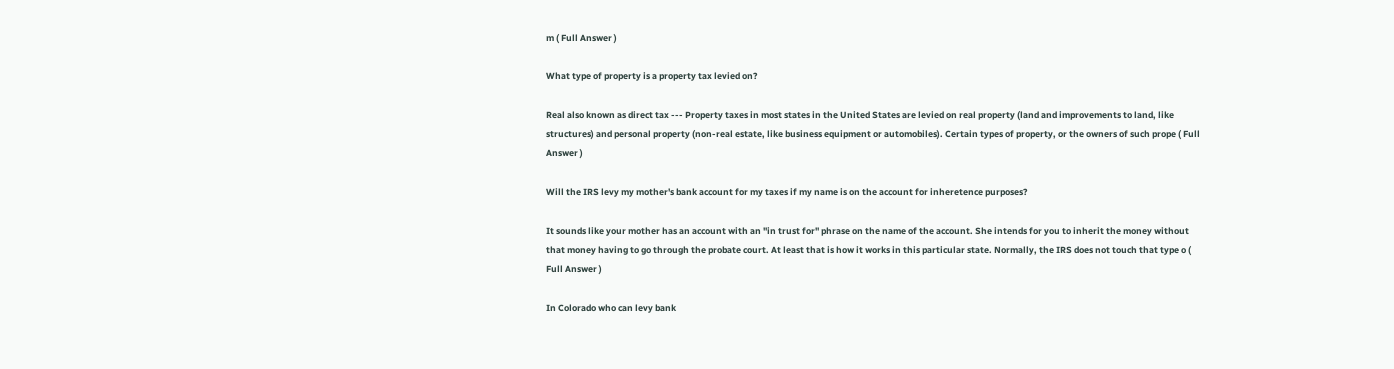m ( Full Answer )

What type of property is a property tax levied on?

Real also known as direct tax --- Property taxes in most states in the United States are levied on real property (land and improvements to land, like structures) and personal property (non-real estate, like business equipment or automobiles). Certain types of property, or the owners of such prope ( Full Answer )

Will the IRS levy my mother's bank account for my taxes if my name is on the account for inheretence purposes?

It sounds like your mother has an account with an "in trust for" phrase on the name of the account. She intends for you to inherit the money without that money having to go through the probate court. At least that is how it works in this particular state. Normally, the IRS does not touch that type o ( Full Answer )

In Colorado who can levy bank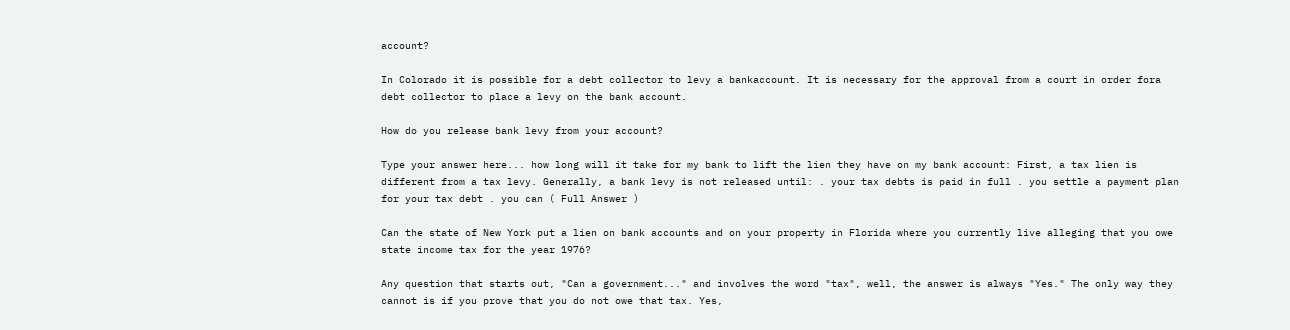account?

In Colorado it is possible for a debt collector to levy a bankaccount. It is necessary for the approval from a court in order fora debt collector to place a levy on the bank account.

How do you release bank levy from your account?

Type your answer here... how long will it take for my bank to lift the lien they have on my bank account: First, a tax lien is different from a tax levy. Generally, a bank levy is not released until: . your tax debts is paid in full . you settle a payment plan for your tax debt . you can ( Full Answer )

Can the state of New York put a lien on bank accounts and on your property in Florida where you currently live alleging that you owe state income tax for the year 1976?

Any question that starts out, "Can a government..." and involves the word "tax", well, the answer is always "Yes." The only way they cannot is if you prove that you do not owe that tax. Yes,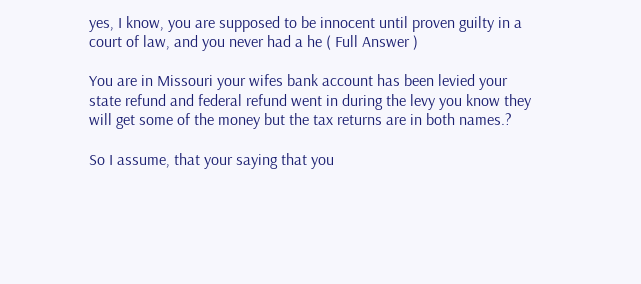yes, I know, you are supposed to be innocent until proven guilty in a court of law, and you never had a he ( Full Answer )

You are in Missouri your wifes bank account has been levied your state refund and federal refund went in during the levy you know they will get some of the money but the tax returns are in both names.?

So I assume, that your saying that you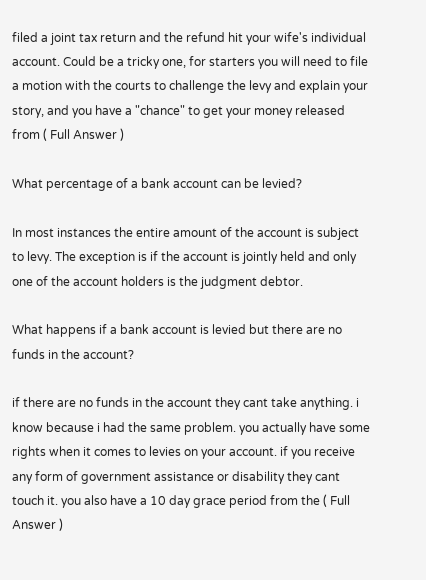filed a joint tax return and the refund hit your wife's individual account. Could be a tricky one, for starters you will need to file a motion with the courts to challenge the levy and explain your story, and you have a "chance" to get your money released from ( Full Answer )

What percentage of a bank account can be levied?

In most instances the entire amount of the account is subject to levy. The exception is if the account is jointly held and only one of the account holders is the judgment debtor.

What happens if a bank account is levied but there are no funds in the account?

if there are no funds in the account they cant take anything. i know because i had the same problem. you actually have some rights when it comes to levies on your account. if you receive any form of government assistance or disability they cant touch it. you also have a 10 day grace period from the ( Full Answer )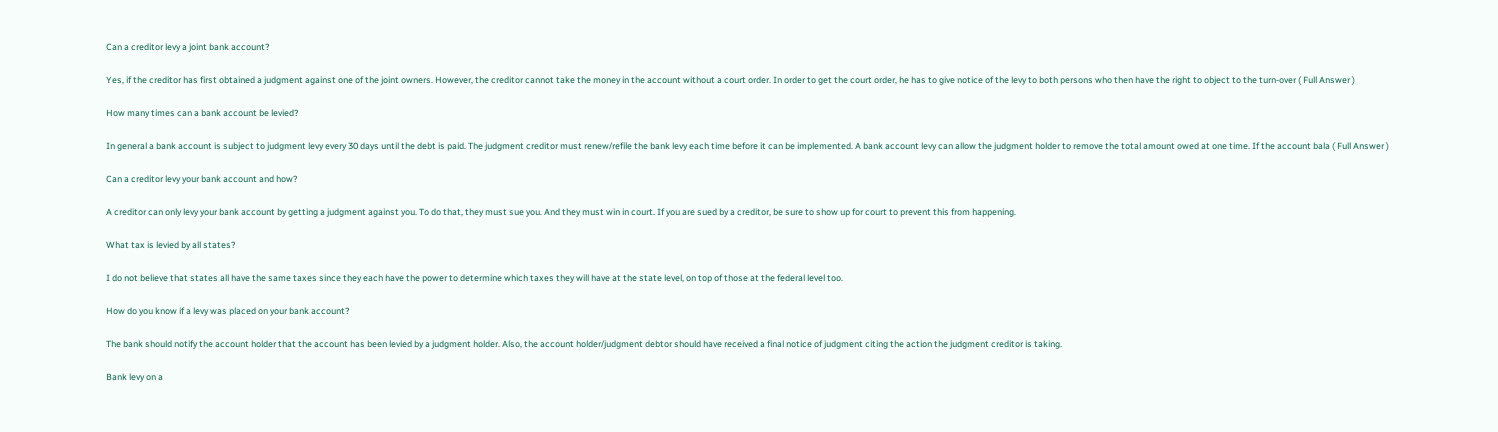Can a creditor levy a joint bank account?

Yes, if the creditor has first obtained a judgment against one of the joint owners. However, the creditor cannot take the money in the account without a court order. In order to get the court order, he has to give notice of the levy to both persons who then have the right to object to the turn-over ( Full Answer )

How many times can a bank account be levied?

In general a bank account is subject to judgment levy every 30 days until the debt is paid. The judgment creditor must renew/refile the bank levy each time before it can be implemented. A bank account levy can allow the judgment holder to remove the total amount owed at one time. If the account bala ( Full Answer )

Can a creditor levy your bank account and how?

A creditor can only levy your bank account by getting a judgment against you. To do that, they must sue you. And they must win in court. If you are sued by a creditor, be sure to show up for court to prevent this from happening.

What tax is levied by all states?

I do not believe that states all have the same taxes since they each have the power to determine which taxes they will have at the state level, on top of those at the federal level too.

How do you know if a levy was placed on your bank account?

The bank should notify the account holder that the account has been levied by a judgment holder. Also, the account holder/judgment debtor should have received a final notice of judgment citing the action the judgment creditor is taking.

Bank levy on a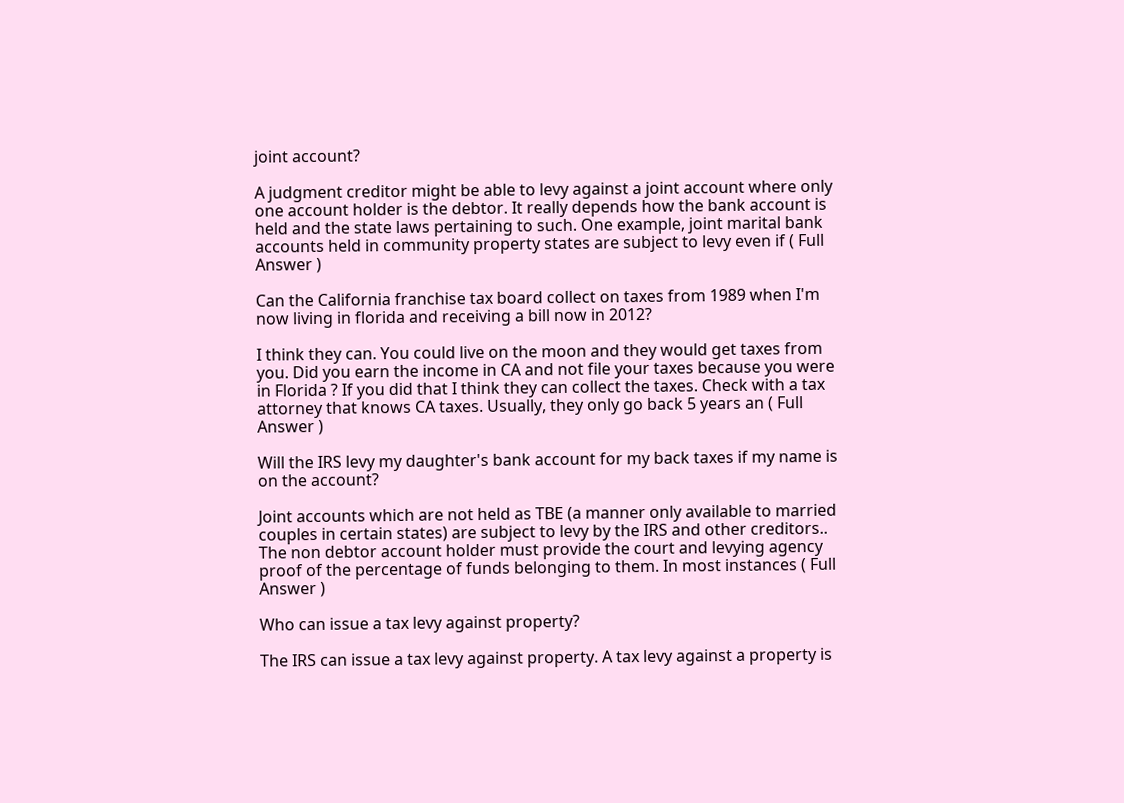joint account?

A judgment creditor might be able to levy against a joint account where only one account holder is the debtor. It really depends how the bank account is held and the state laws pertaining to such. One example, joint marital bank accounts held in community property states are subject to levy even if ( Full Answer )

Can the California franchise tax board collect on taxes from 1989 when I'm now living in florida and receiving a bill now in 2012?

I think they can. You could live on the moon and they would get taxes from you. Did you earn the income in CA and not file your taxes because you were in Florida ? If you did that I think they can collect the taxes. Check with a tax attorney that knows CA taxes. Usually, they only go back 5 years an ( Full Answer )

Will the IRS levy my daughter's bank account for my back taxes if my name is on the account?

Joint accounts which are not held as TBE (a manner only available to married couples in certain states) are subject to levy by the IRS and other creditors.. The non debtor account holder must provide the court and levying agency proof of the percentage of funds belonging to them. In most instances ( Full Answer )

Who can issue a tax levy against property?

The IRS can issue a tax levy against property. A tax levy against a property is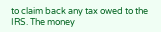to claim back any tax owed to the IRS. The money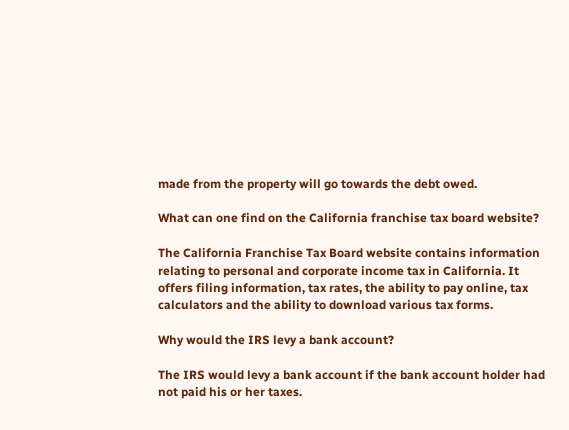made from the property will go towards the debt owed.

What can one find on the California franchise tax board website?

The California Franchise Tax Board website contains information relating to personal and corporate income tax in California. It offers filing information, tax rates, the ability to pay online, tax calculators and the ability to download various tax forms.

Why would the IRS levy a bank account?

The IRS would levy a bank account if the bank account holder had not paid his or her taxes.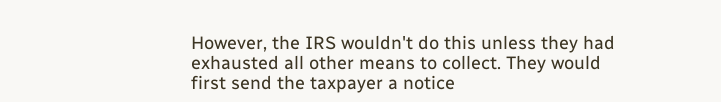However, the IRS wouldn't do this unless they had exhausted all other means to collect. They would first send the taxpayer a notice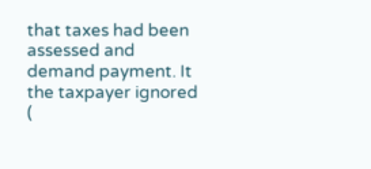that taxes had been assessed and demand payment. It the taxpayer ignored (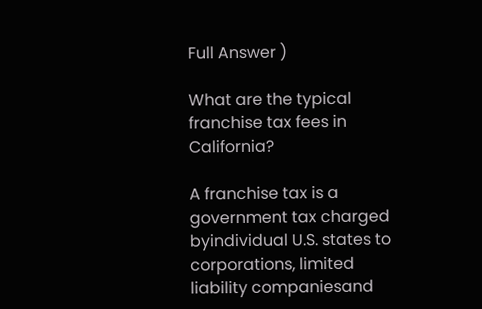Full Answer )

What are the typical franchise tax fees in California?

A franchise tax is a government tax charged byindividual U.S. states to corporations, limited liability companiesand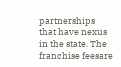partnerships that have nexus in the state. The franchise feesare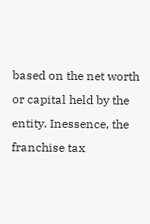based on the net worth or capital held by the entity. Inessence, the franchise tax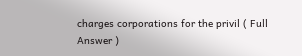charges corporations for the privil ( Full Answer )